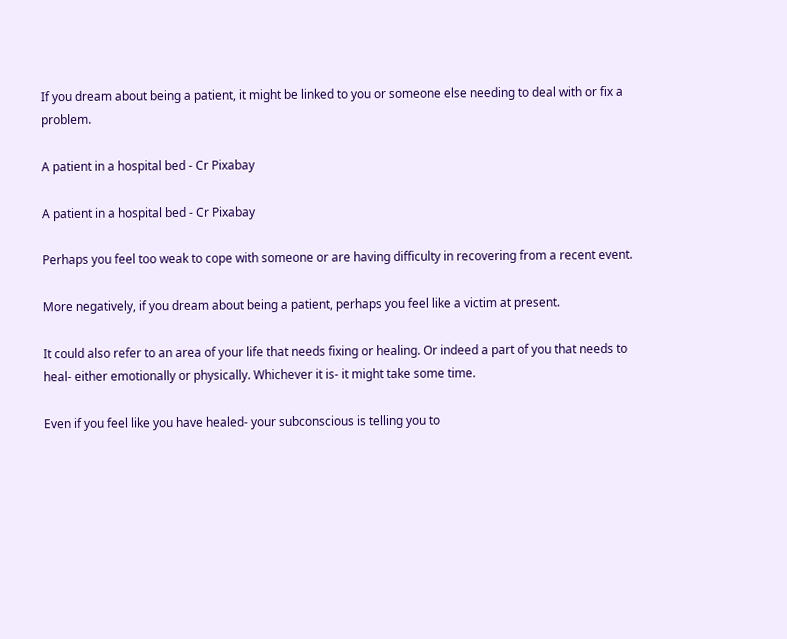If you dream about being a patient, it might be linked to you or someone else needing to deal with or fix a problem.

A patient in a hospital bed - Cr Pixabay

A patient in a hospital bed - Cr Pixabay

Perhaps you feel too weak to cope with someone or are having difficulty in recovering from a recent event.

More negatively, if you dream about being a patient, perhaps you feel like a victim at present.

It could also refer to an area of your life that needs fixing or healing. Or indeed a part of you that needs to heal- either emotionally or physically. Whichever it is- it might take some time.

Even if you feel like you have healed- your subconscious is telling you to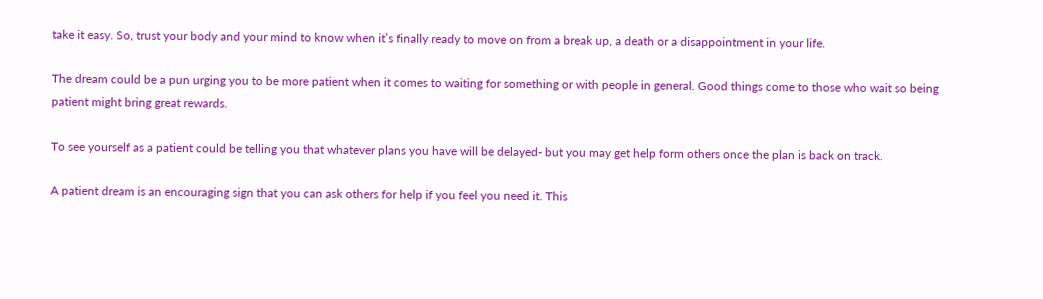take it easy. So, trust your body and your mind to know when it’s finally ready to move on from a break up, a death or a disappointment in your life.

The dream could be a pun urging you to be more patient when it comes to waiting for something or with people in general. Good things come to those who wait so being patient might bring great rewards.

To see yourself as a patient could be telling you that whatever plans you have will be delayed- but you may get help form others once the plan is back on track.

A patient dream is an encouraging sign that you can ask others for help if you feel you need it. This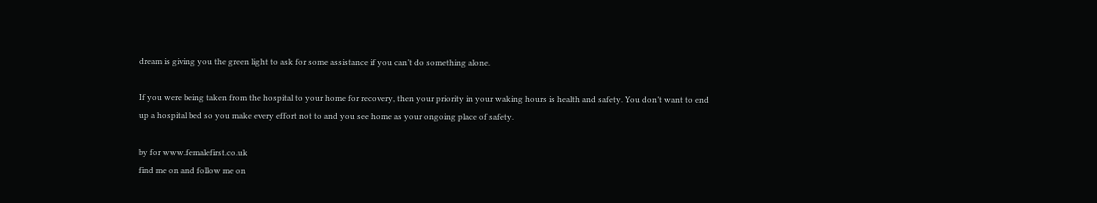dream is giving you the green light to ask for some assistance if you can’t do something alone.

If you were being taken from the hospital to your home for recovery, then your priority in your waking hours is health and safety. You don’t want to end up a hospital bed so you make every effort not to and you see home as your ongoing place of safety.

by for www.femalefirst.co.uk
find me on and follow me on